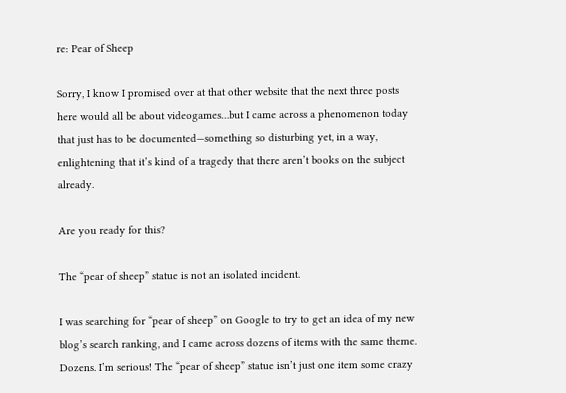re: Pear of Sheep

Sorry, I know I promised over at that other website that the next three posts here would all be about videogames…but I came across a phenomenon today that just has to be documented—something so disturbing yet, in a way, enlightening that it’s kind of a tragedy that there aren’t books on the subject already.

Are you ready for this?

The “pear of sheep” statue is not an isolated incident.

I was searching for “pear of sheep” on Google to try to get an idea of my new blog’s search ranking, and I came across dozens of items with the same theme. Dozens. I’m serious! The “pear of sheep” statue isn’t just one item some crazy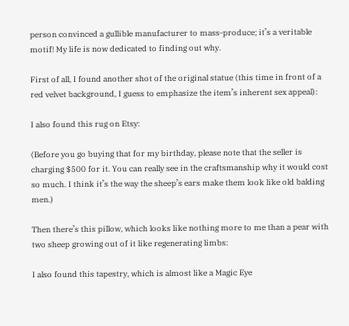person convinced a gullible manufacturer to mass-produce; it’s a veritable motif! My life is now dedicated to finding out why.

First of all, I found another shot of the original statue (this time in front of a red velvet background, I guess to emphasize the item’s inherent sex appeal):

I also found this rug on Etsy:

(Before you go buying that for my birthday, please note that the seller is charging $500 for it. You can really see in the craftsmanship why it would cost so much. I think it’s the way the sheep’s ears make them look like old balding men.)

Then there’s this pillow, which looks like nothing more to me than a pear with two sheep growing out of it like regenerating limbs:

I also found this tapestry, which is almost like a Magic Eye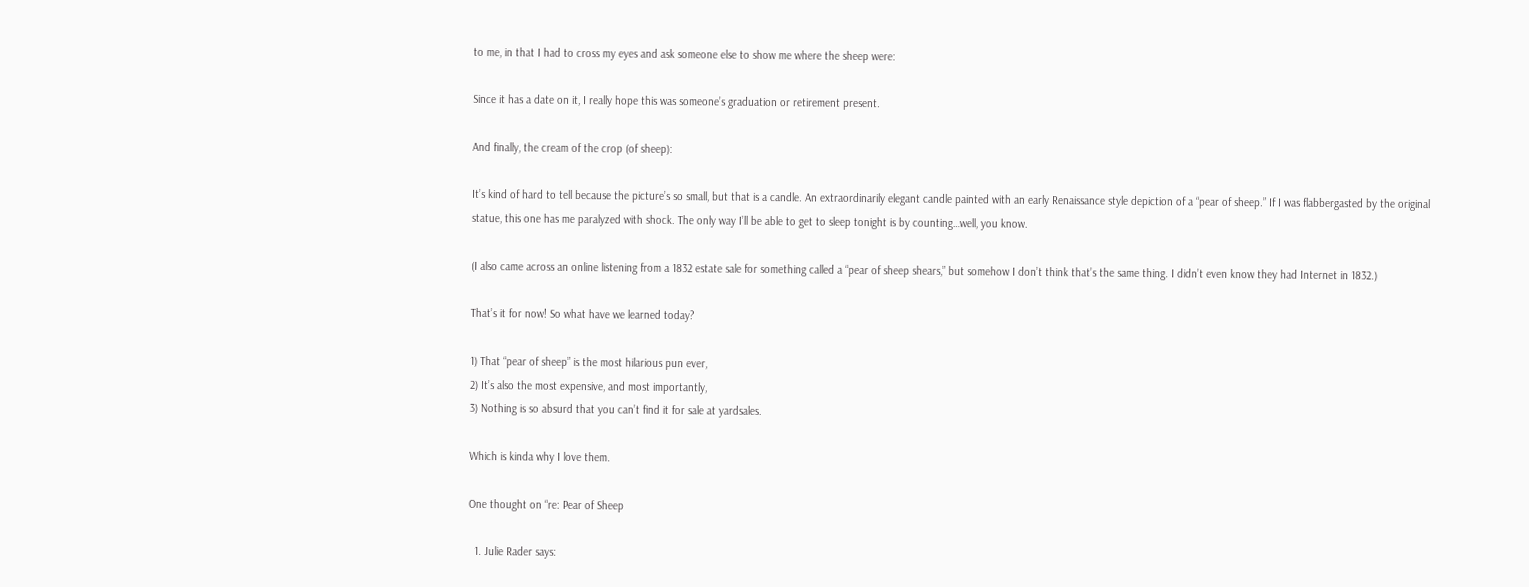to me, in that I had to cross my eyes and ask someone else to show me where the sheep were:

Since it has a date on it, I really hope this was someone’s graduation or retirement present.

And finally, the cream of the crop (of sheep):

It’s kind of hard to tell because the picture’s so small, but that is a candle. An extraordinarily elegant candle painted with an early Renaissance style depiction of a “pear of sheep.” If I was flabbergasted by the original statue, this one has me paralyzed with shock. The only way I’ll be able to get to sleep tonight is by counting…well, you know.

(I also came across an online listening from a 1832 estate sale for something called a “pear of sheep shears,” but somehow I don’t think that’s the same thing. I didn’t even know they had Internet in 1832.)

That’s it for now! So what have we learned today?

1) That “pear of sheep” is the most hilarious pun ever,
2) It’s also the most expensive, and most importantly,
3) Nothing is so absurd that you can’t find it for sale at yardsales.

Which is kinda why I love them.

One thought on “re: Pear of Sheep

  1. Julie Rader says: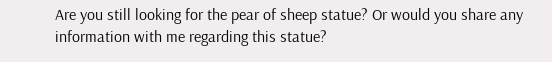Are you still looking for the pear of sheep statue? Or would you share any information with me regarding this statue?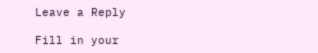Leave a Reply

Fill in your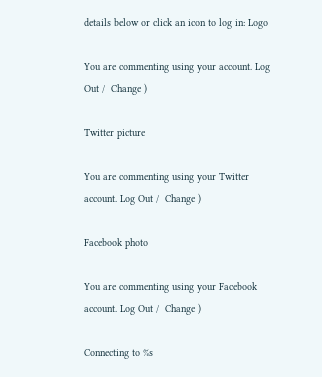details below or click an icon to log in: Logo

You are commenting using your account. Log Out /  Change )

Twitter picture

You are commenting using your Twitter account. Log Out /  Change )

Facebook photo

You are commenting using your Facebook account. Log Out /  Change )

Connecting to %s